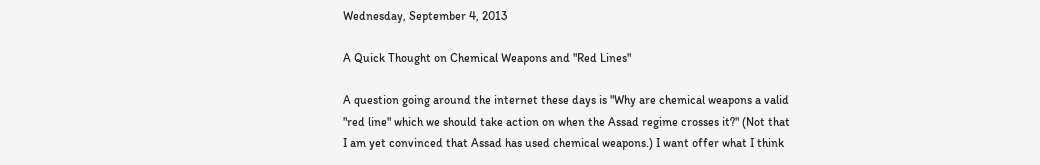Wednesday, September 4, 2013

A Quick Thought on Chemical Weapons and "Red Lines"

A question going around the internet these days is "Why are chemical weapons a valid "red line" which we should take action on when the Assad regime crosses it?" (Not that I am yet convinced that Assad has used chemical weapons.) I want offer what I think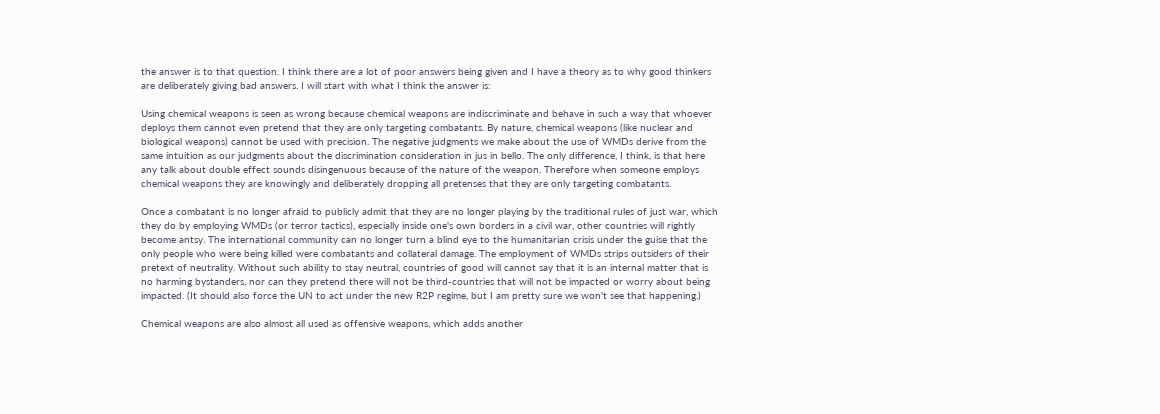the answer is to that question. I think there are a lot of poor answers being given and I have a theory as to why good thinkers are deliberately giving bad answers. I will start with what I think the answer is:

Using chemical weapons is seen as wrong because chemical weapons are indiscriminate and behave in such a way that whoever deploys them cannot even pretend that they are only targeting combatants. By nature, chemical weapons (like nuclear and biological weapons) cannot be used with precision. The negative judgments we make about the use of WMDs derive from the same intuition as our judgments about the discrimination consideration in jus in bello. The only difference, I think, is that here any talk about double effect sounds disingenuous because of the nature of the weapon. Therefore when someone employs chemical weapons they are knowingly and deliberately dropping all pretenses that they are only targeting combatants.

Once a combatant is no longer afraid to publicly admit that they are no longer playing by the traditional rules of just war, which they do by employing WMDs (or terror tactics), especially inside one's own borders in a civil war, other countries will rightly become antsy. The international community can no longer turn a blind eye to the humanitarian crisis under the guise that the only people who were being killed were combatants and collateral damage. The employment of WMDs strips outsiders of their pretext of neutrality. Without such ability to stay neutral, countries of good will cannot say that it is an internal matter that is no harming bystanders, nor can they pretend there will not be third-countries that will not be impacted or worry about being impacted. (It should also force the UN to act under the new R2P regime, but I am pretty sure we won't see that happening.)

Chemical weapons are also almost all used as offensive weapons, which adds another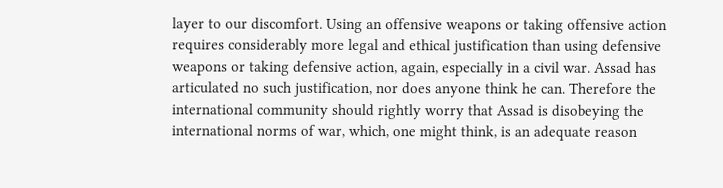layer to our discomfort. Using an offensive weapons or taking offensive action requires considerably more legal and ethical justification than using defensive weapons or taking defensive action, again, especially in a civil war. Assad has articulated no such justification, nor does anyone think he can. Therefore the international community should rightly worry that Assad is disobeying the international norms of war, which, one might think, is an adequate reason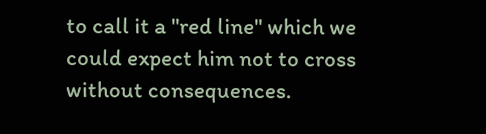to call it a "red line" which we could expect him not to cross without consequences.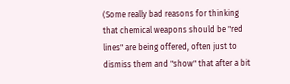(Some really bad reasons for thinking that chemical weapons should be "red lines" are being offered, often just to dismiss them and "show" that after a bit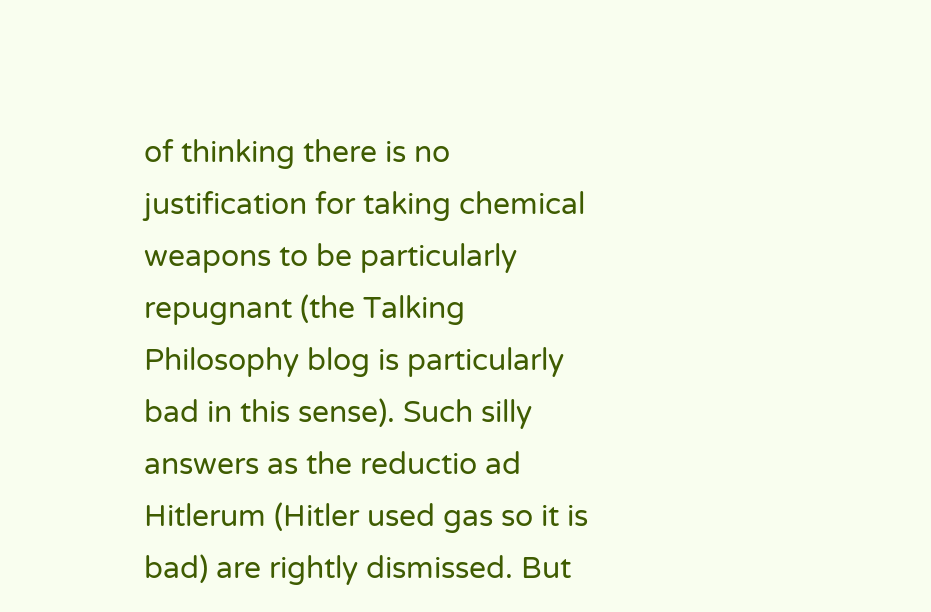of thinking there is no justification for taking chemical weapons to be particularly repugnant (the Talking Philosophy blog is particularly bad in this sense). Such silly answers as the reductio ad Hitlerum (Hitler used gas so it is bad) are rightly dismissed. But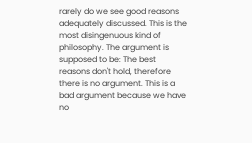rarely do we see good reasons adequately discussed. This is the most disingenuous kind of philosophy. The argument is supposed to be: The best reasons don't hold, therefore there is no argument. This is a bad argument because we have no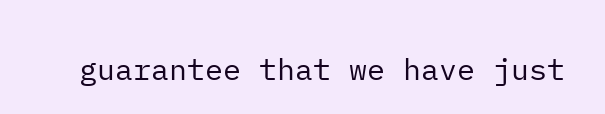guarantee that we have just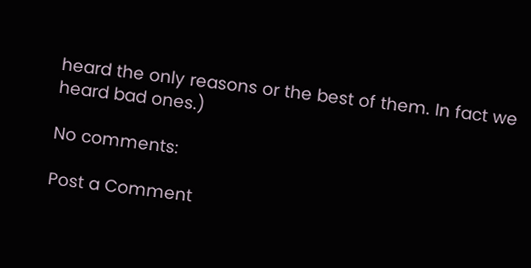heard the only reasons or the best of them. In fact we heard bad ones.)

No comments:

Post a Comment